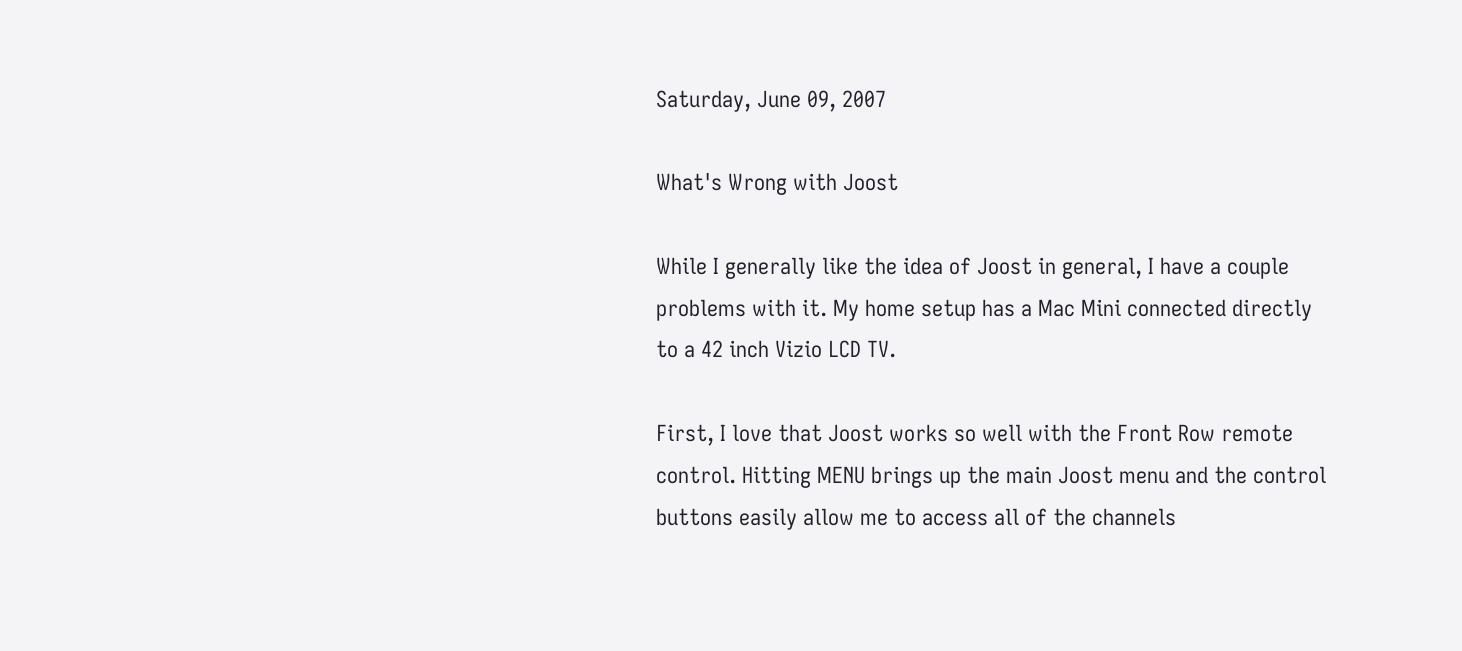Saturday, June 09, 2007

What's Wrong with Joost

While I generally like the idea of Joost in general, I have a couple problems with it. My home setup has a Mac Mini connected directly to a 42 inch Vizio LCD TV.

First, I love that Joost works so well with the Front Row remote control. Hitting MENU brings up the main Joost menu and the control buttons easily allow me to access all of the channels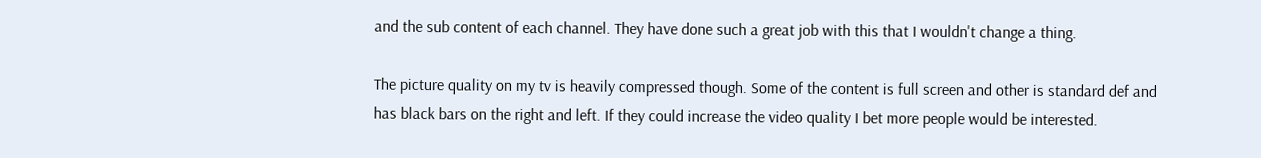and the sub content of each channel. They have done such a great job with this that I wouldn't change a thing.

The picture quality on my tv is heavily compressed though. Some of the content is full screen and other is standard def and has black bars on the right and left. If they could increase the video quality I bet more people would be interested.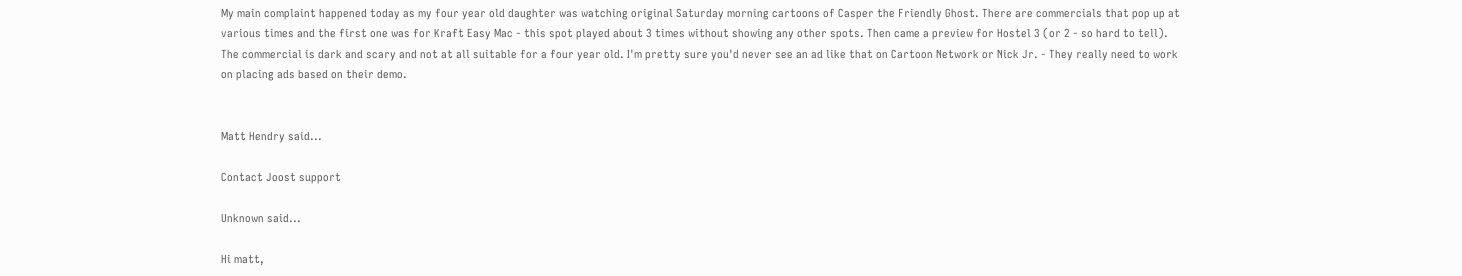My main complaint happened today as my four year old daughter was watching original Saturday morning cartoons of Casper the Friendly Ghost. There are commercials that pop up at various times and the first one was for Kraft Easy Mac - this spot played about 3 times without showing any other spots. Then came a preview for Hostel 3 (or 2 - so hard to tell). The commercial is dark and scary and not at all suitable for a four year old. I'm pretty sure you'd never see an ad like that on Cartoon Network or Nick Jr. - They really need to work on placing ads based on their demo.


Matt Hendry said...

Contact Joost support

Unknown said...

Hi matt,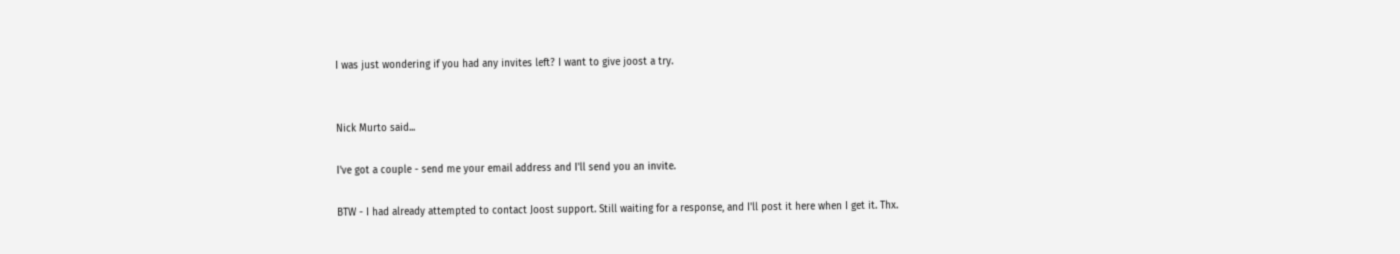I was just wondering if you had any invites left? I want to give joost a try.


Nick Murto said...

I've got a couple - send me your email address and I'll send you an invite.

BTW - I had already attempted to contact Joost support. Still waiting for a response, and I'll post it here when I get it. Thx.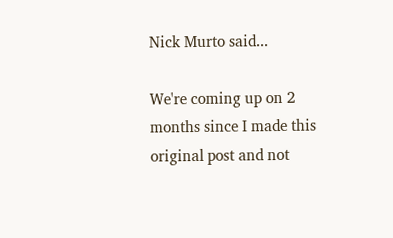Nick Murto said...

We're coming up on 2 months since I made this original post and not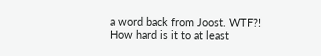a word back from Joost. WTF?! How hard is it to at least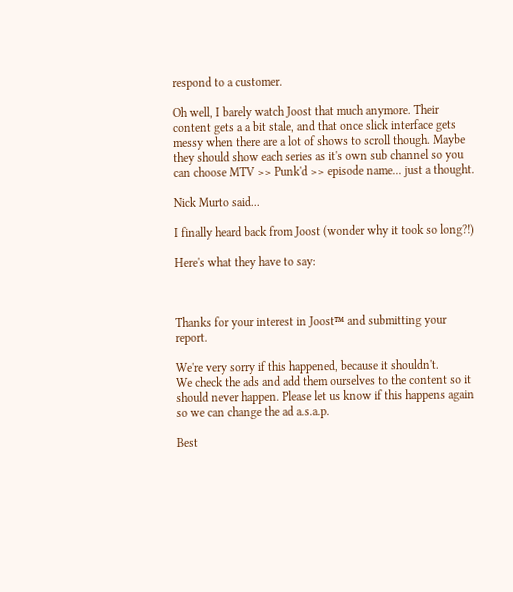respond to a customer.

Oh well, I barely watch Joost that much anymore. Their content gets a a bit stale, and that once slick interface gets messy when there are a lot of shows to scroll though. Maybe they should show each series as it's own sub channel so you can choose MTV >> Punk'd >> episode name... just a thought.

Nick Murto said...

I finally heard back from Joost (wonder why it took so long?!)

Here's what they have to say:



Thanks for your interest in Joost™ and submitting your report.

We're very sorry if this happened, because it shouldn't.
We check the ads and add them ourselves to the content so it should never happen. Please let us know if this happens again so we can change the ad a.s.a.p.

Best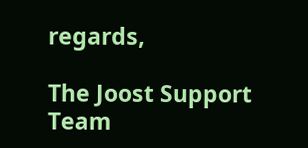regards,

The Joost Support Team